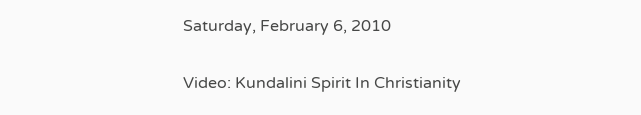Saturday, February 6, 2010

Video: Kundalini Spirit In Christianity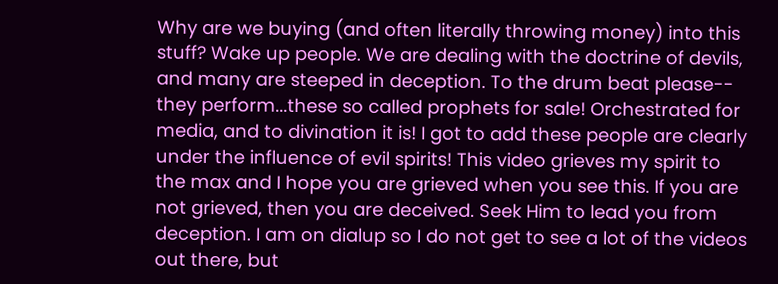Why are we buying (and often literally throwing money) into this stuff? Wake up people. We are dealing with the doctrine of devils, and many are steeped in deception. To the drum beat please-- they perform...these so called prophets for sale! Orchestrated for media, and to divination it is! I got to add these people are clearly under the influence of evil spirits! This video grieves my spirit to the max and I hope you are grieved when you see this. If you are not grieved, then you are deceived. Seek Him to lead you from deception. I am on dialup so I do not get to see a lot of the videos out there, but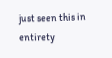just seen this in entirety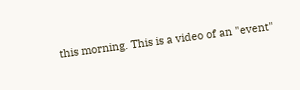this morning. This is a video of an "event"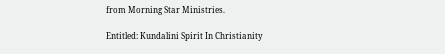from Morning Star Ministries.

Entitled: Kundalini Spirit In Christianity